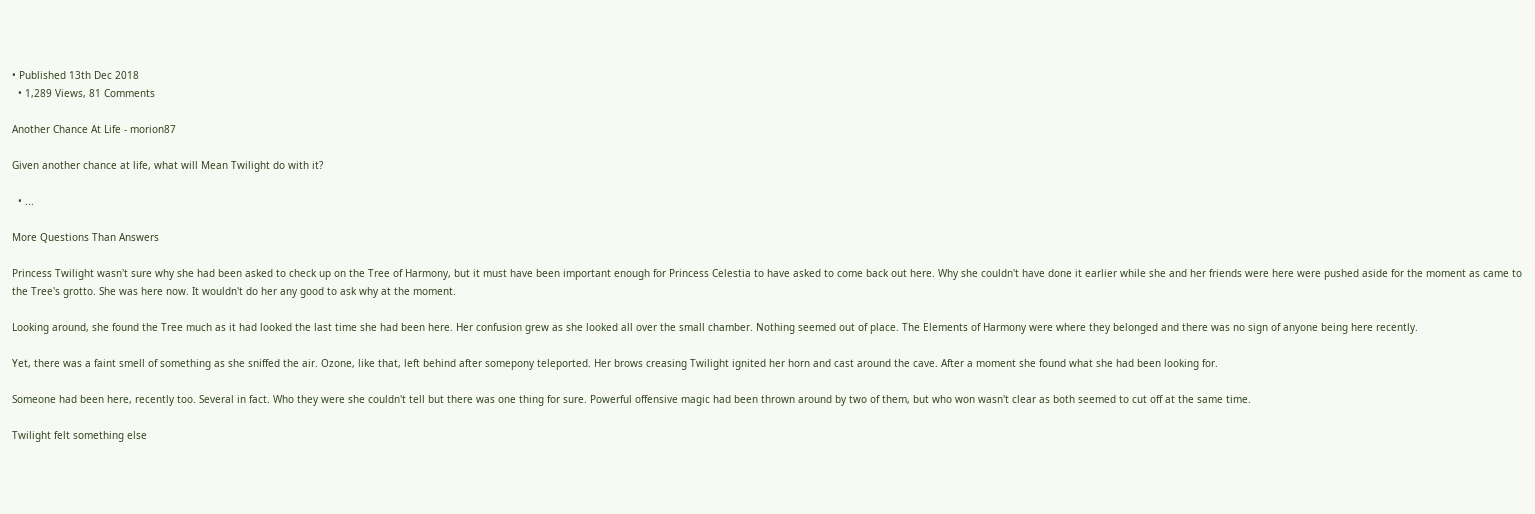• Published 13th Dec 2018
  • 1,289 Views, 81 Comments

Another Chance At Life - morion87

Given another chance at life, what will Mean Twilight do with it?

  • ...

More Questions Than Answers

Princess Twilight wasn't sure why she had been asked to check up on the Tree of Harmony, but it must have been important enough for Princess Celestia to have asked to come back out here. Why she couldn't have done it earlier while she and her friends were here were pushed aside for the moment as came to the Tree's grotto. She was here now. It wouldn't do her any good to ask why at the moment.

Looking around, she found the Tree much as it had looked the last time she had been here. Her confusion grew as she looked all over the small chamber. Nothing seemed out of place. The Elements of Harmony were where they belonged and there was no sign of anyone being here recently.

Yet, there was a faint smell of something as she sniffed the air. Ozone, like that, left behind after somepony teleported. Her brows creasing Twilight ignited her horn and cast around the cave. After a moment she found what she had been looking for.

Someone had been here, recently too. Several in fact. Who they were she couldn't tell but there was one thing for sure. Powerful offensive magic had been thrown around by two of them, but who won wasn't clear as both seemed to cut off at the same time.

Twilight felt something else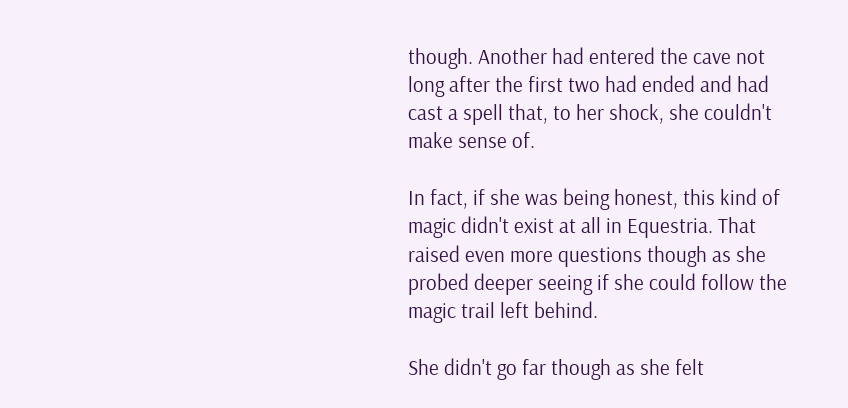though. Another had entered the cave not long after the first two had ended and had cast a spell that, to her shock, she couldn't make sense of.

In fact, if she was being honest, this kind of magic didn't exist at all in Equestria. That raised even more questions though as she probed deeper seeing if she could follow the magic trail left behind.

She didn't go far though as she felt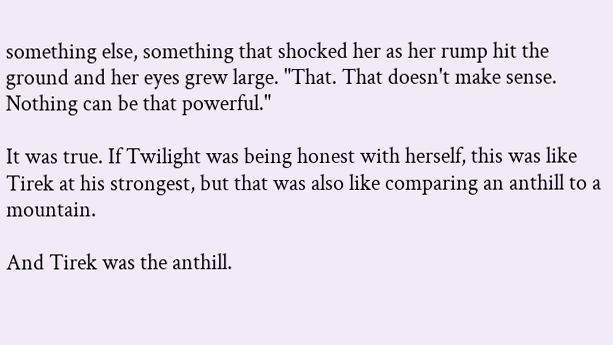something else, something that shocked her as her rump hit the ground and her eyes grew large. "That. That doesn't make sense. Nothing can be that powerful."

It was true. If Twilight was being honest with herself, this was like Tirek at his strongest, but that was also like comparing an anthill to a mountain.

And Tirek was the anthill.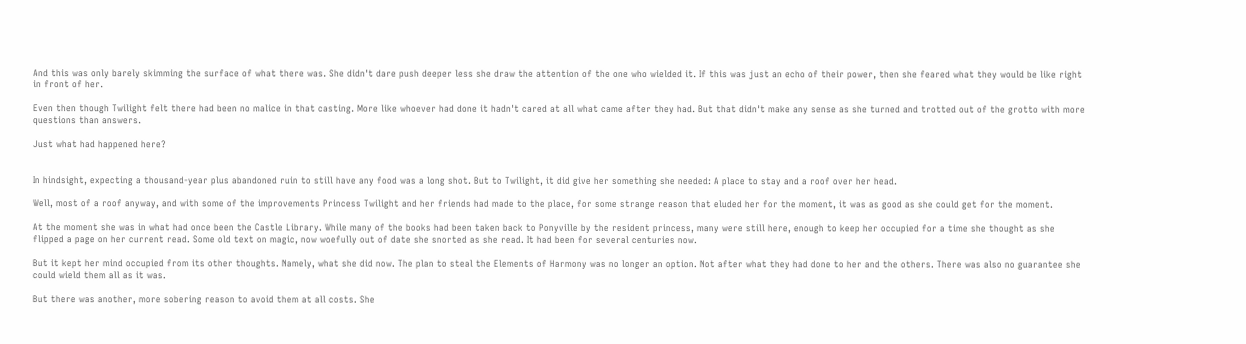And this was only barely skimming the surface of what there was. She didn't dare push deeper less she draw the attention of the one who wielded it. If this was just an echo of their power, then she feared what they would be like right in front of her.

Even then though Twilight felt there had been no malice in that casting. More like whoever had done it hadn't cared at all what came after they had. But that didn't make any sense as she turned and trotted out of the grotto with more questions than answers.

Just what had happened here?


In hindsight, expecting a thousand-year plus abandoned ruin to still have any food was a long shot. But to Twilight, it did give her something she needed: A place to stay and a roof over her head.

Well, most of a roof anyway, and with some of the improvements Princess Twilight and her friends had made to the place, for some strange reason that eluded her for the moment, it was as good as she could get for the moment.

At the moment she was in what had once been the Castle Library. While many of the books had been taken back to Ponyville by the resident princess, many were still here, enough to keep her occupied for a time she thought as she flipped a page on her current read. Some old text on magic, now woefully out of date she snorted as she read. It had been for several centuries now.

But it kept her mind occupied from its other thoughts. Namely, what she did now. The plan to steal the Elements of Harmony was no longer an option. Not after what they had done to her and the others. There was also no guarantee she could wield them all as it was.

But there was another, more sobering reason to avoid them at all costs. She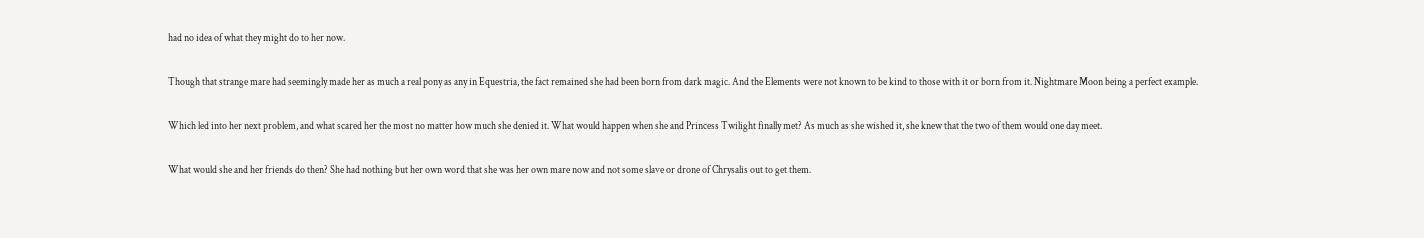had no idea of what they might do to her now.

Though that strange mare had seemingly made her as much a real pony as any in Equestria, the fact remained she had been born from dark magic. And the Elements were not known to be kind to those with it or born from it. Nightmare Moon being a perfect example.

Which led into her next problem, and what scared her the most no matter how much she denied it. What would happen when she and Princess Twilight finally met? As much as she wished it, she knew that the two of them would one day meet.

What would she and her friends do then? She had nothing but her own word that she was her own mare now and not some slave or drone of Chrysalis out to get them.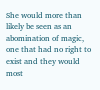She would more than likely be seen as an abomination of magic, one that had no right to exist and they would most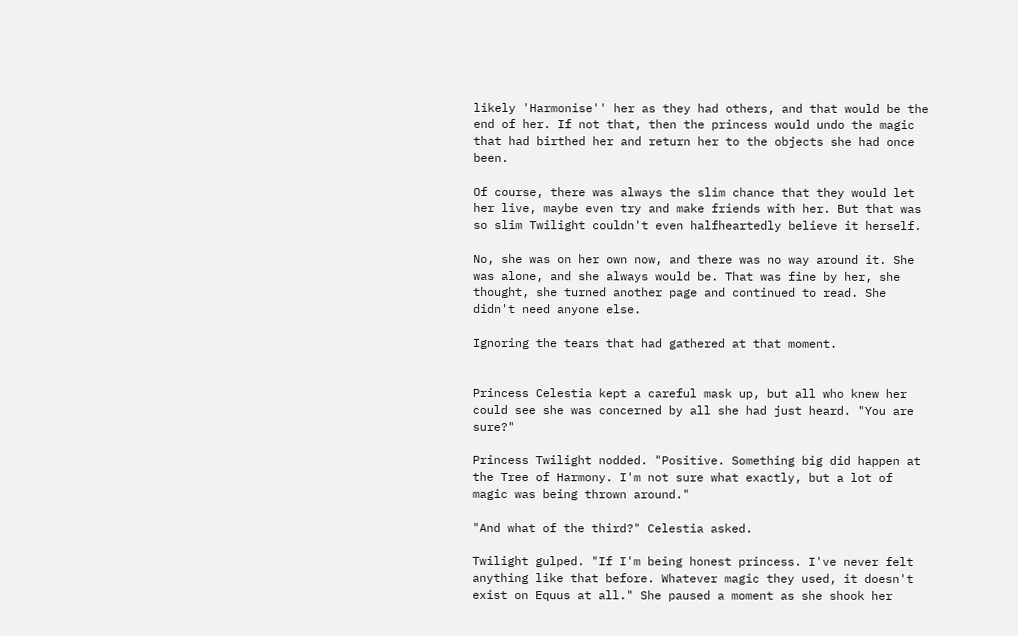likely 'Harmonise'' her as they had others, and that would be the end of her. If not that, then the princess would undo the magic that had birthed her and return her to the objects she had once been.

Of course, there was always the slim chance that they would let her live, maybe even try and make friends with her. But that was so slim Twilight couldn't even halfheartedly believe it herself.

No, she was on her own now, and there was no way around it. She was alone, and she always would be. That was fine by her, she thought, she turned another page and continued to read. She didn't need anyone else.

Ignoring the tears that had gathered at that moment.


Princess Celestia kept a careful mask up, but all who knew her could see she was concerned by all she had just heard. "You are sure?"

Princess Twilight nodded. "Positive. Something big did happen at the Tree of Harmony. I'm not sure what exactly, but a lot of magic was being thrown around."

"And what of the third?" Celestia asked.

Twilight gulped. "If I'm being honest princess. I've never felt anything like that before. Whatever magic they used, it doesn't exist on Equus at all." She paused a moment as she shook her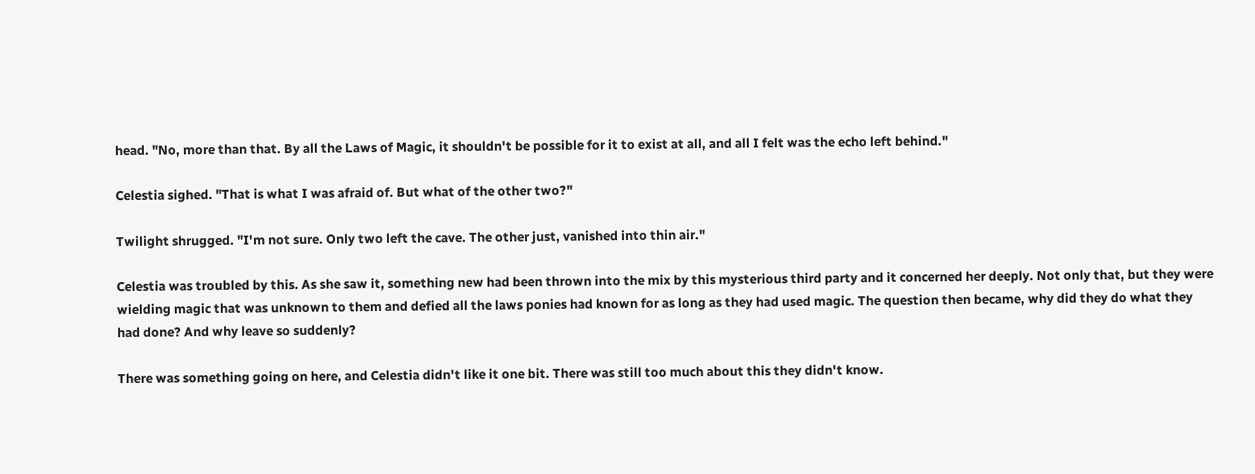head. "No, more than that. By all the Laws of Magic, it shouldn't be possible for it to exist at all, and all I felt was the echo left behind."

Celestia sighed. "That is what I was afraid of. But what of the other two?"

Twilight shrugged. "I'm not sure. Only two left the cave. The other just, vanished into thin air."

Celestia was troubled by this. As she saw it, something new had been thrown into the mix by this mysterious third party and it concerned her deeply. Not only that, but they were wielding magic that was unknown to them and defied all the laws ponies had known for as long as they had used magic. The question then became, why did they do what they had done? And why leave so suddenly?

There was something going on here, and Celestia didn't like it one bit. There was still too much about this they didn't know.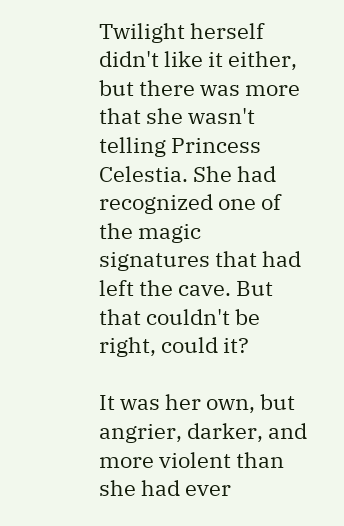Twilight herself didn't like it either, but there was more that she wasn't telling Princess Celestia. She had recognized one of the magic signatures that had left the cave. But that couldn't be right, could it?

It was her own, but angrier, darker, and more violent than she had ever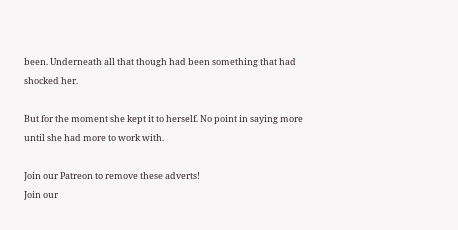been. Underneath all that though had been something that had shocked her.

But for the moment she kept it to herself. No point in saying more until she had more to work with.

Join our Patreon to remove these adverts!
Join our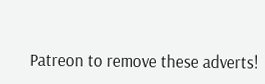Patreon to remove these adverts!